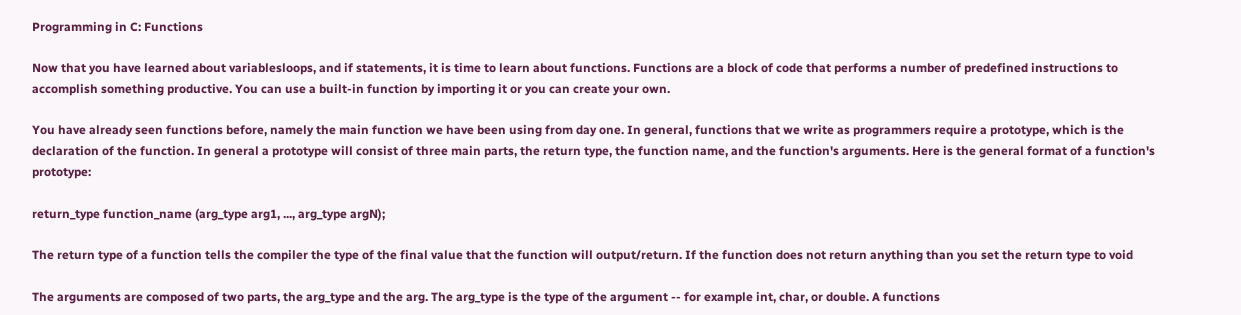Programming in C: Functions

Now that you have learned about variablesloops, and if statements, it is time to learn about functions. Functions are a block of code that performs a number of predefined instructions to accomplish something productive. You can use a built-in function by importing it or you can create your own.

You have already seen functions before, namely the main function we have been using from day one. In general, functions that we write as programmers require a prototype, which is the declaration of the function. In general a prototype will consist of three main parts, the return type, the function name, and the function's arguments. Here is the general format of a function's prototype:

return_type function_name (arg_type arg1, ..., arg_type argN);

The return type of a function tells the compiler the type of the final value that the function will output/return. If the function does not return anything than you set the return type to void

The arguments are composed of two parts, the arg_type and the arg. The arg_type is the type of the argument -- for example int, char, or double. A functions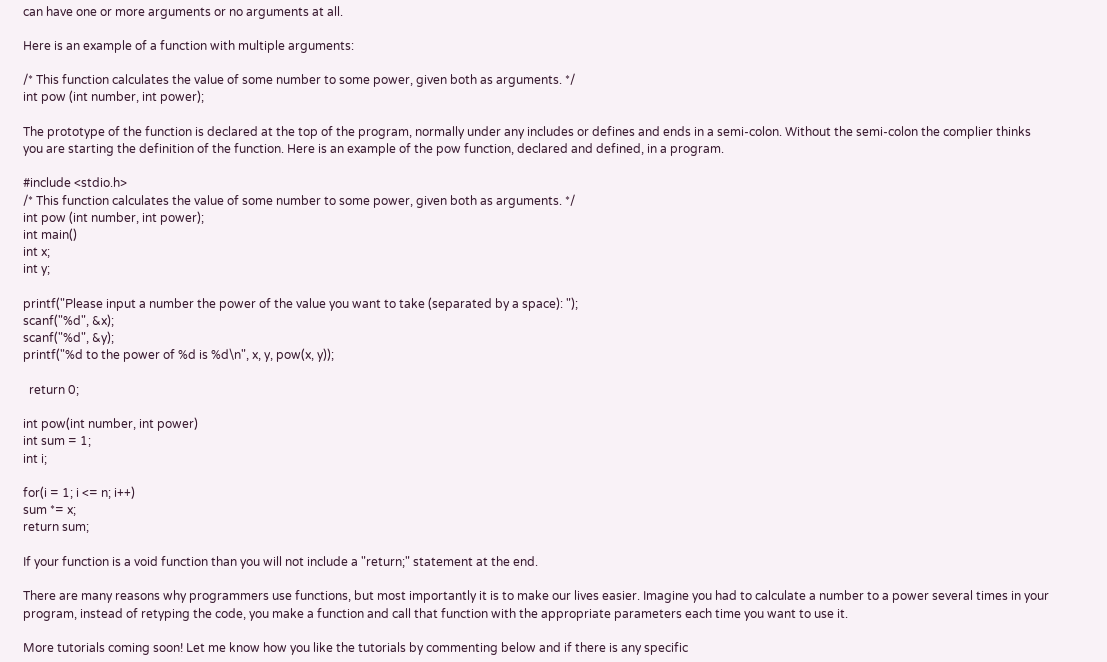can have one or more arguments or no arguments at all.

Here is an example of a function with multiple arguments:

/* This function calculates the value of some number to some power, given both as arguments. */
int pow (int number, int power);

The prototype of the function is declared at the top of the program, normally under any includes or defines and ends in a semi-colon. Without the semi-colon the complier thinks you are starting the definition of the function. Here is an example of the pow function, declared and defined, in a program.

#include <stdio.h>
/* This function calculates the value of some number to some power, given both as arguments. */
int pow (int number, int power);
int main()
int x;
int y;

printf("Please input a number the power of the value you want to take (separated by a space): ");
scanf("%d", &x);
scanf("%d", &y);
printf("%d to the power of %d is %d\n", x, y, pow(x, y));

  return 0;

int pow(int number, int power)
int sum = 1;
int i;

for(i = 1; i <= n; i++)
sum *= x;
return sum;

If your function is a void function than you will not include a "return;" statement at the end.

There are many reasons why programmers use functions, but most importantly it is to make our lives easier. Imagine you had to calculate a number to a power several times in your program, instead of retyping the code, you make a function and call that function with the appropriate parameters each time you want to use it.

More tutorials coming soon! Let me know how you like the tutorials by commenting below and if there is any specific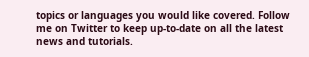topics or languages you would like covered. Follow me on Twitter to keep up-to-date on all the latest news and tutorials.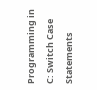Programming in C: Switch Case Statements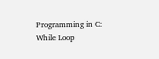Programming in C: While Loop